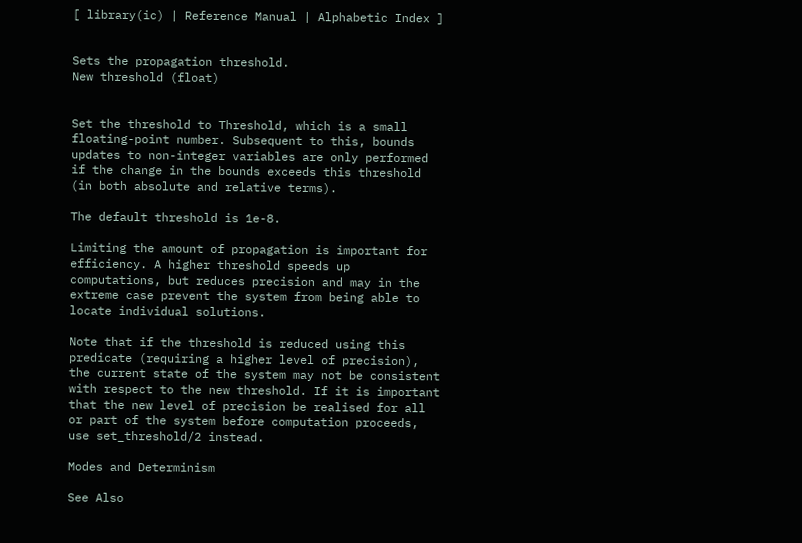[ library(ic) | Reference Manual | Alphabetic Index ]


Sets the propagation threshold.
New threshold (float)


Set the threshold to Threshold, which is a small floating-point number. Subsequent to this, bounds updates to non-integer variables are only performed if the change in the bounds exceeds this threshold (in both absolute and relative terms).

The default threshold is 1e-8.

Limiting the amount of propagation is important for efficiency. A higher threshold speeds up computations, but reduces precision and may in the extreme case prevent the system from being able to locate individual solutions.

Note that if the threshold is reduced using this predicate (requiring a higher level of precision), the current state of the system may not be consistent with respect to the new threshold. If it is important that the new level of precision be realised for all or part of the system before computation proceeds, use set_threshold/2 instead.

Modes and Determinism

See Also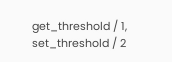get_threshold / 1, set_threshold / 2